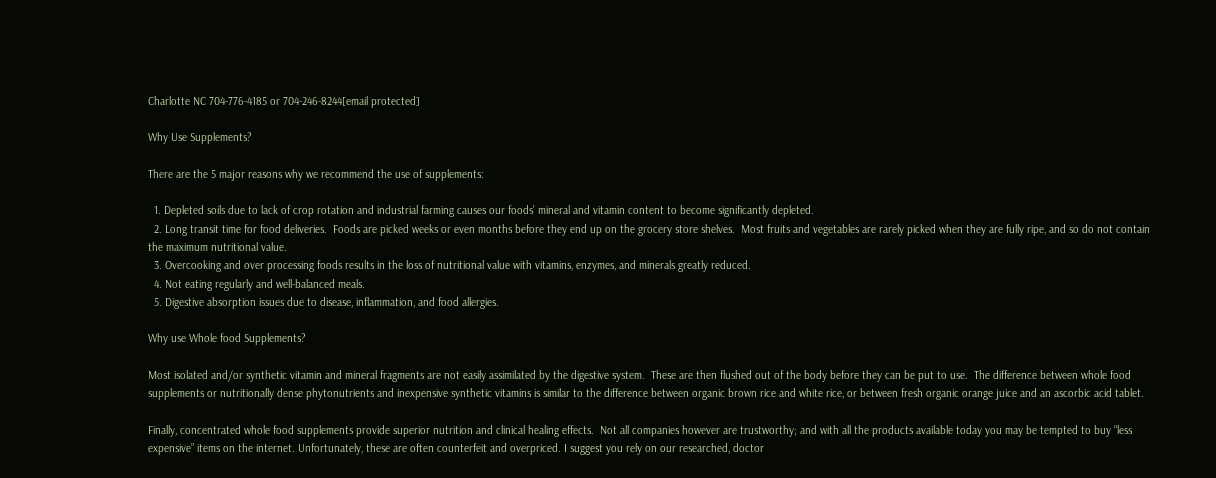Charlotte NC 704-776-4185 or 704-246-8244[email protected]

Why Use Supplements?

There are the 5 major reasons why we recommend the use of supplements:

  1. Depleted soils due to lack of crop rotation and industrial farming causes our foods’ mineral and vitamin content to become significantly depleted.
  2. Long transit time for food deliveries.  Foods are picked weeks or even months before they end up on the grocery store shelves.  Most fruits and vegetables are rarely picked when they are fully ripe, and so do not contain the maximum nutritional value.
  3. Overcooking and over processing foods results in the loss of nutritional value with vitamins, enzymes, and minerals greatly reduced.
  4. Not eating regularly and well-balanced meals.
  5. Digestive absorption issues due to disease, inflammation, and food allergies.

Why use Whole food Supplements?

Most isolated and/or synthetic vitamin and mineral fragments are not easily assimilated by the digestive system.  These are then flushed out of the body before they can be put to use.  The difference between whole food supplements or nutritionally dense phytonutrients and inexpensive synthetic vitamins is similar to the difference between organic brown rice and white rice, or between fresh organic orange juice and an ascorbic acid tablet.

Finally, concentrated whole food supplements provide superior nutrition and clinical healing effects.  Not all companies however are trustworthy; and with all the products available today you may be tempted to buy “less expensive” items on the internet. Unfortunately, these are often counterfeit and overpriced. I suggest you rely on our researched, doctor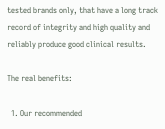tested brands only, that have a long track record of integrity and high quality and reliably produce good clinical results.

The real benefits:

  1. Our recommended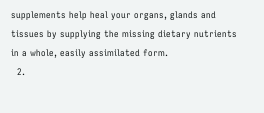supplements help heal your organs, glands and tissues by supplying the missing dietary nutrients in a whole, easily assimilated form.
  2.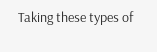Taking these types of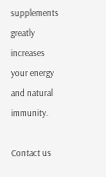supplements greatly increases your energy and natural immunity.

Contact us